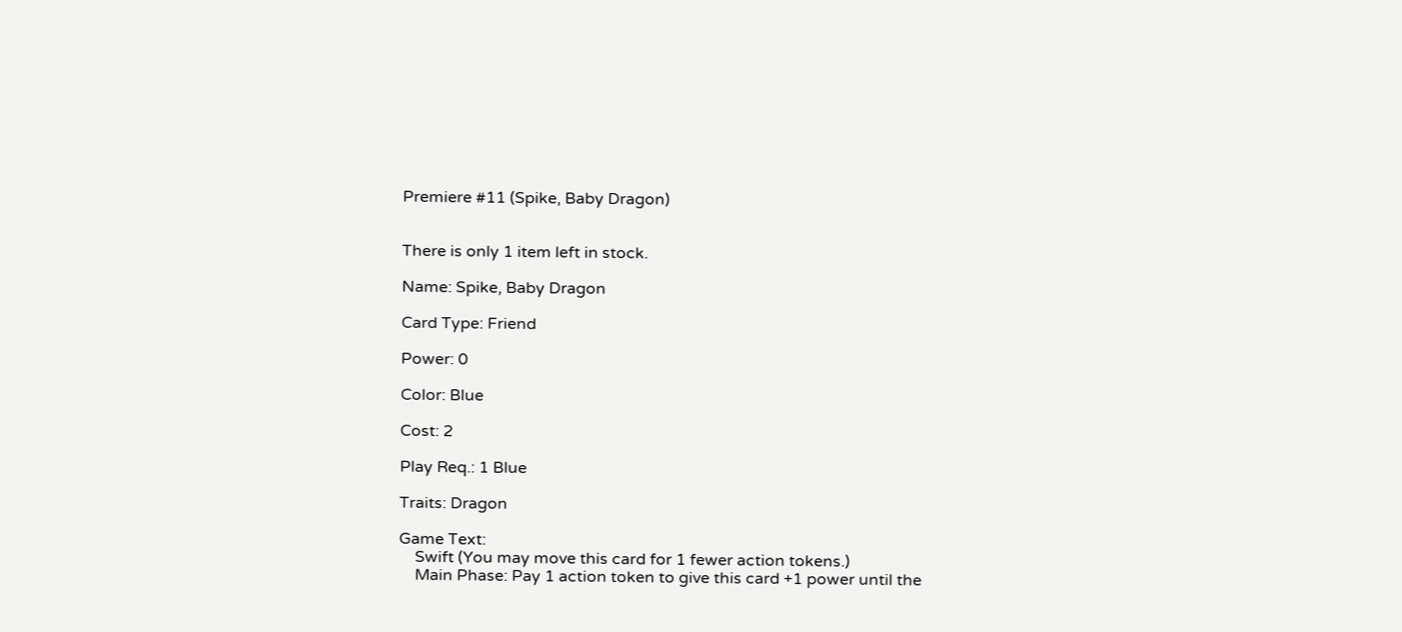Premiere #11 (Spike, Baby Dragon)


There is only 1 item left in stock.

Name: Spike, Baby Dragon

Card Type: Friend

Power: 0

Color: Blue

Cost: 2

Play Req.: 1 Blue

Traits: Dragon

Game Text:
    Swift (You may move this card for 1 fewer action tokens.)
    Main Phase: Pay 1 action token to give this card +1 power until the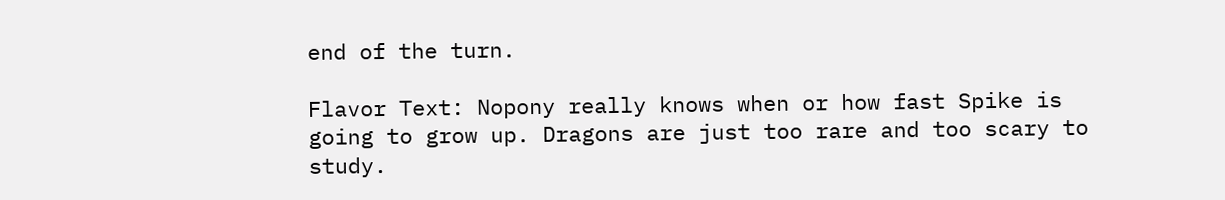end of the turn.

Flavor Text: Nopony really knows when or how fast Spike is going to grow up. Dragons are just too rare and too scary to study.